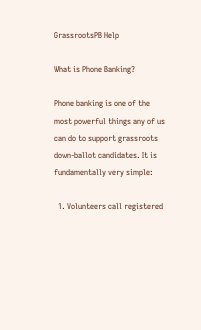GrassrootsPB Help

What is Phone Banking?

Phone banking is one of the most powerful things any of us can do to support grassroots down-ballot candidates. It is fundamentally very simple:

  1. Volunteers call registered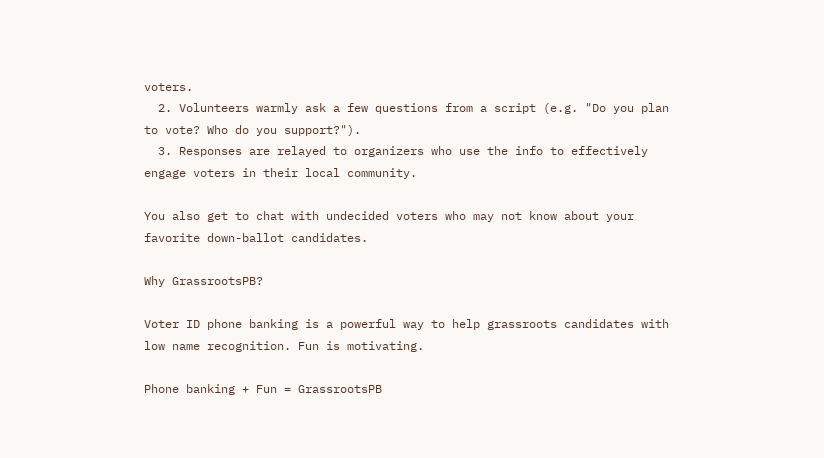voters.
  2. Volunteers warmly ask a few questions from a script (e.g. "Do you plan to vote? Who do you support?").
  3. Responses are relayed to organizers who use the info to effectively engage voters in their local community.

You also get to chat with undecided voters who may not know about your favorite down-ballot candidates.

Why GrassrootsPB?

Voter ID phone banking is a powerful way to help grassroots candidates with low name recognition. Fun is motivating.

Phone banking + Fun = GrassrootsPB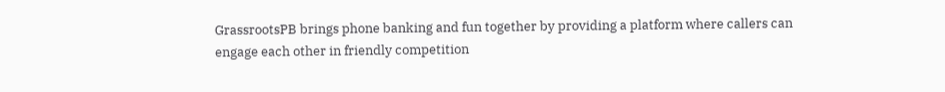GrassrootsPB brings phone banking and fun together by providing a platform where callers can engage each other in friendly competition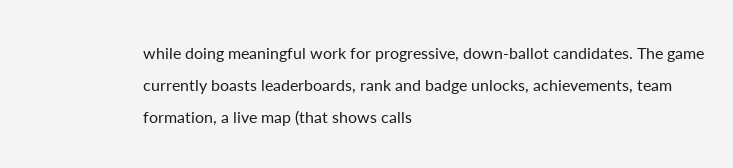while doing meaningful work for progressive, down-ballot candidates. The game currently boasts leaderboards, rank and badge unlocks, achievements, team formation, a live map (that shows calls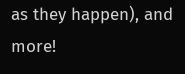as they happen), and more!